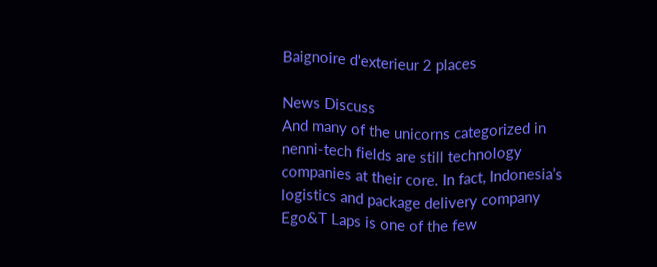Baignoire d'exterieur 2 places

News Discuss
And many of the unicorns categorized in nenni-tech fields are still technology companies at their core. In fact, Indonesia’s logistics and package delivery company Ego&T Laps is one of the few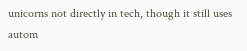unicorns not directly in tech, though it still uses autom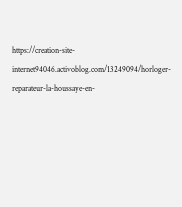https://creation-site-internet94046.activoblog.com/13249094/horloger-reparateur-la-houssaye-en-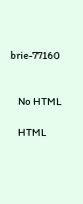brie-77160


    No HTML

    HTML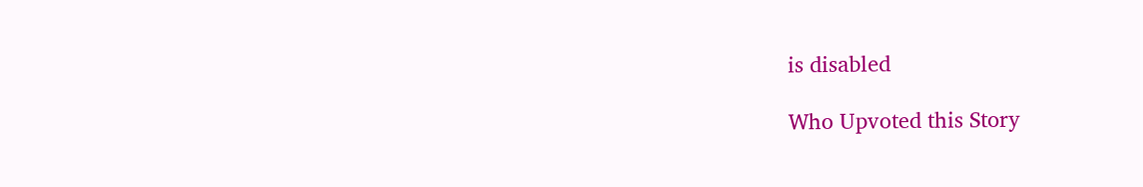is disabled

Who Upvoted this Story